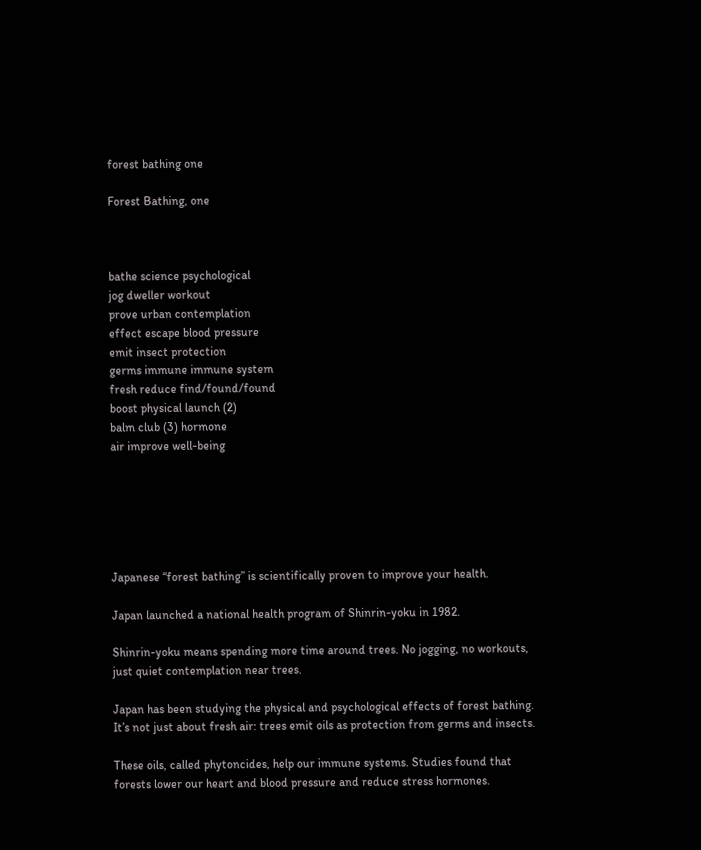forest bathing one

Forest Bathing, one



bathe science psychological
jog dweller workout
prove urban contemplation
effect escape blood pressure
emit insect protection
germs immune immune system
fresh reduce find/found/found
boost physical launch (2)
balm club (3) hormone
air improve well-being






Japanese “forest bathing” is scientifically proven to improve your health.

Japan launched a national health program of Shinrin-yoku in 1982.

Shinrin-yoku means spending more time around trees. No jogging, no workouts, just quiet contemplation near trees.

Japan has been studying the physical and psychological effects of forest bathing. It’s not just about fresh air: trees emit oils as protection from germs and insects.

These oils, called phytoncides, help our immune systems. Studies found that forests lower our heart and blood pressure and reduce stress hormones.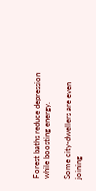Forest baths reduce depression while boosting energy.

Some city-dwellers are even joining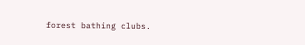forest bathing clubs.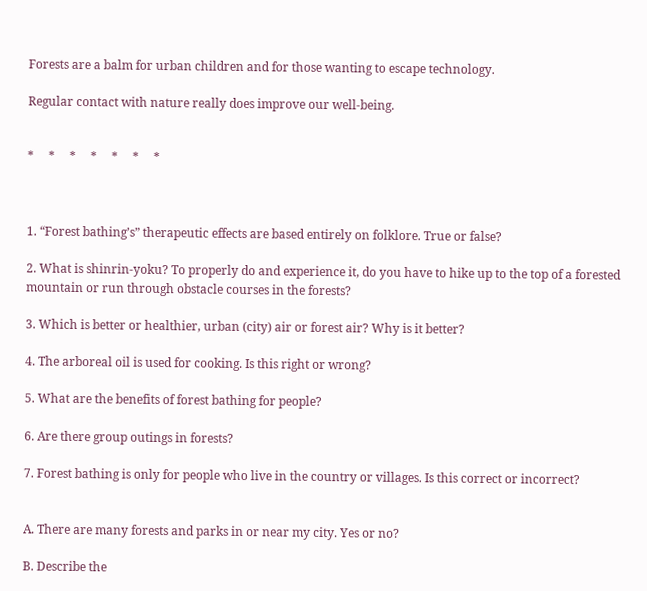Forests are a balm for urban children and for those wanting to escape technology.

Regular contact with nature really does improve our well-being.


*     *     *     *     *     *     *



1. “Forest bathing’s” therapeutic effects are based entirely on folklore. True or false?

2. What is shinrin-yoku? To properly do and experience it, do you have to hike up to the top of a forested mountain or run through obstacle courses in the forests?

3. Which is better or healthier, urban (city) air or forest air? Why is it better?

4. The arboreal oil is used for cooking. Is this right or wrong?

5. What are the benefits of forest bathing for people?

6. Are there group outings in forests?

7. Forest bathing is only for people who live in the country or villages. Is this correct or incorrect?


A. There are many forests and parks in or near my city. Yes or no?

B. Describe the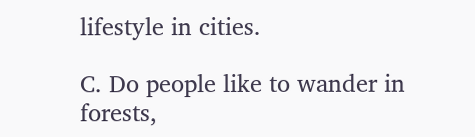lifestyle in cities.

C. Do people like to wander in forests,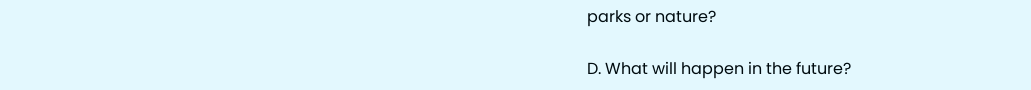parks or nature?

D. What will happen in the future?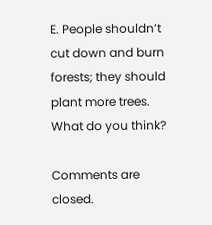E. People shouldn’t cut down and burn forests; they should plant more trees. What do you think?

Comments are closed.